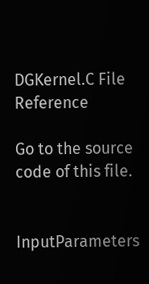DGKernel.C File Reference

Go to the source code of this file.


InputParameters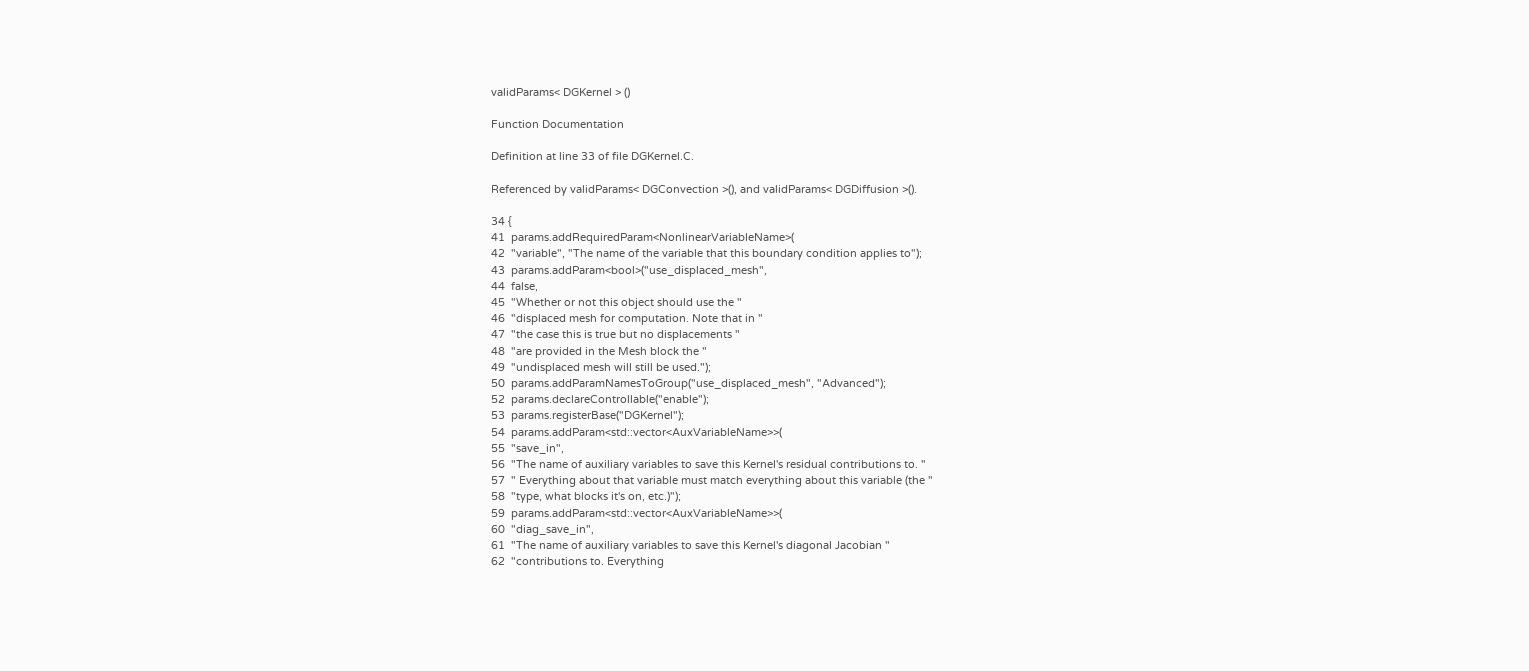validParams< DGKernel > ()

Function Documentation

Definition at line 33 of file DGKernel.C.

Referenced by validParams< DGConvection >(), and validParams< DGDiffusion >().

34 {
41  params.addRequiredParam<NonlinearVariableName>(
42  "variable", "The name of the variable that this boundary condition applies to");
43  params.addParam<bool>("use_displaced_mesh",
44  false,
45  "Whether or not this object should use the "
46  "displaced mesh for computation. Note that in "
47  "the case this is true but no displacements "
48  "are provided in the Mesh block the "
49  "undisplaced mesh will still be used.");
50  params.addParamNamesToGroup("use_displaced_mesh", "Advanced");
52  params.declareControllable("enable");
53  params.registerBase("DGKernel");
54  params.addParam<std::vector<AuxVariableName>>(
55  "save_in",
56  "The name of auxiliary variables to save this Kernel's residual contributions to. "
57  " Everything about that variable must match everything about this variable (the "
58  "type, what blocks it's on, etc.)");
59  params.addParam<std::vector<AuxVariableName>>(
60  "diag_save_in",
61  "The name of auxiliary variables to save this Kernel's diagonal Jacobian "
62  "contributions to. Everything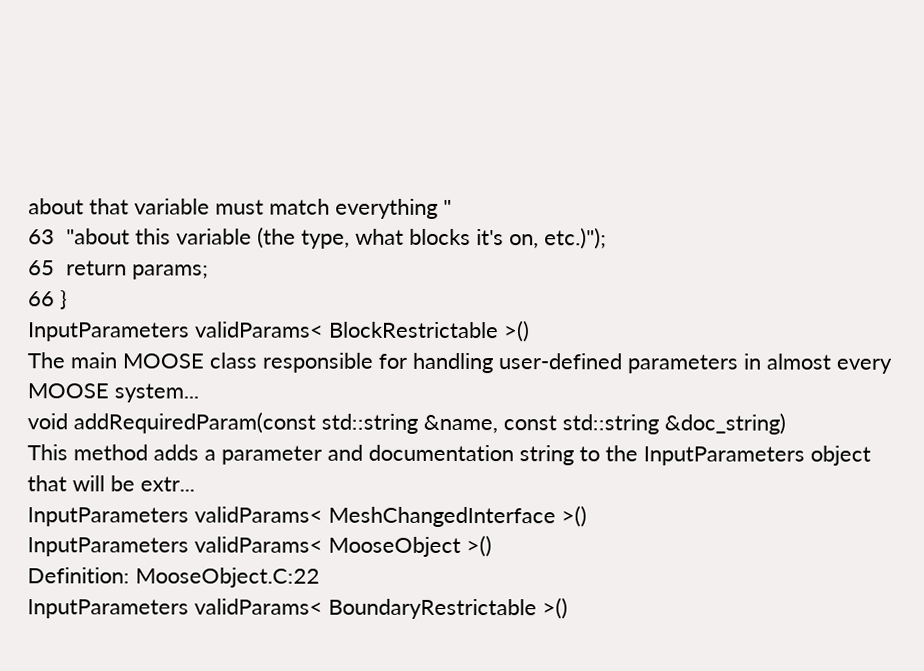about that variable must match everything "
63  "about this variable (the type, what blocks it's on, etc.)");
65  return params;
66 }
InputParameters validParams< BlockRestrictable >()
The main MOOSE class responsible for handling user-defined parameters in almost every MOOSE system...
void addRequiredParam(const std::string &name, const std::string &doc_string)
This method adds a parameter and documentation string to the InputParameters object that will be extr...
InputParameters validParams< MeshChangedInterface >()
InputParameters validParams< MooseObject >()
Definition: MooseObject.C:22
InputParameters validParams< BoundaryRestrictable >()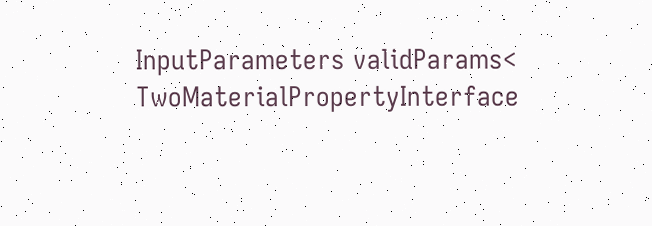InputParameters validParams< TwoMaterialPropertyInterface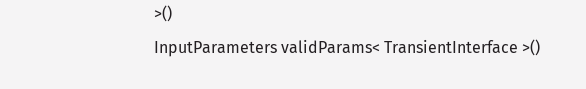>()
InputParameters validParams< TransientInterface >()